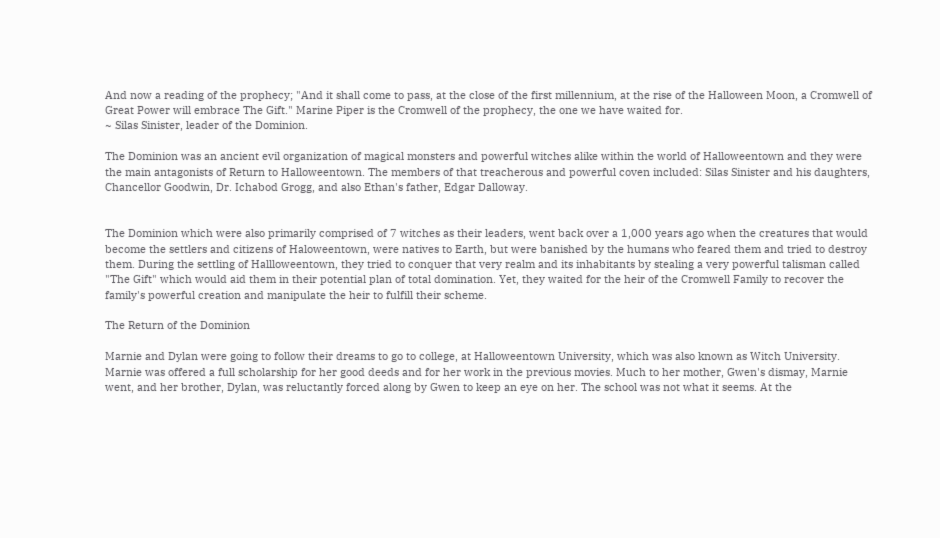And now a reading of the prophecy; "And it shall come to pass, at the close of the first millennium, at the rise of the Halloween Moon, a Cromwell of Great Power will embrace The Gift." Marine Piper is the Cromwell of the prophecy, the one we have waited for.
~ Silas Sinister, leader of the Dominion.

The Dominion was an ancient evil organization of magical monsters and powerful witches alike within the world of Halloweentown and they were the main antagonists of Return to Halloweentown. The members of that treacherous and powerful coven included: Silas Sinister and his daughters, Chancellor Goodwin, Dr. Ichabod Grogg, and also Ethan's father, Edgar Dalloway.


The Dominion which were also primarily comprised of 7 witches as their leaders, went back over a 1,000 years ago when the creatures that would become the settlers and citizens of Haloweentown, were natives to Earth, but were banished by the humans who feared them and tried to destroy them. During the settling of Hallloweentown, they tried to conquer that very realm and its inhabitants by stealing a very powerful talisman called "The Gift" which would aid them in their potential plan of total domination. Yet, they waited for the heir of the Cromwell Family to recover the family's powerful creation and manipulate the heir to fulfill their scheme.

The Return of the Dominion

Marnie and Dylan were going to follow their dreams to go to college, at Halloweentown University, which was also known as Witch University. Marnie was offered a full scholarship for her good deeds and for her work in the previous movies. Much to her mother, Gwen's dismay, Marnie went, and her brother, Dylan, was reluctantly forced along by Gwen to keep an eye on her. The school was not what it seems. At the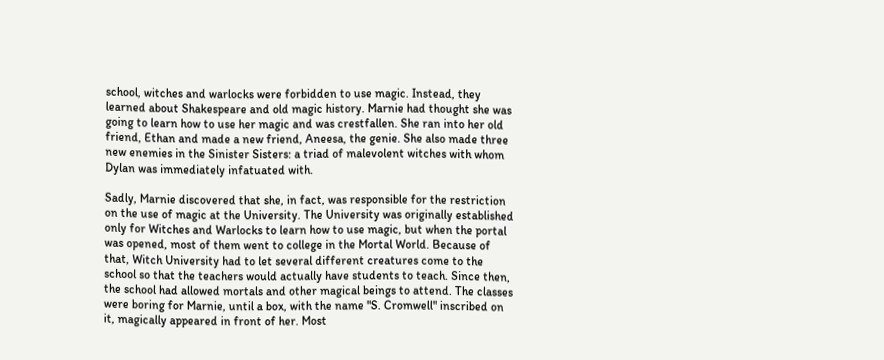school, witches and warlocks were forbidden to use magic. Instead, they learned about Shakespeare and old magic history. Marnie had thought she was going to learn how to use her magic and was crestfallen. She ran into her old friend, Ethan and made a new friend, Aneesa, the genie. She also made three new enemies in the Sinister Sisters: a triad of malevolent witches with whom Dylan was immediately infatuated with.

Sadly, Marnie discovered that she, in fact, was responsible for the restriction on the use of magic at the University. The University was originally established only for Witches and Warlocks to learn how to use magic, but when the portal was opened, most of them went to college in the Mortal World. Because of that, Witch University had to let several different creatures come to the school so that the teachers would actually have students to teach. Since then, the school had allowed mortals and other magical beings to attend. The classes were boring for Marnie, until a box, with the name "S. Cromwell" inscribed on it, magically appeared in front of her. Most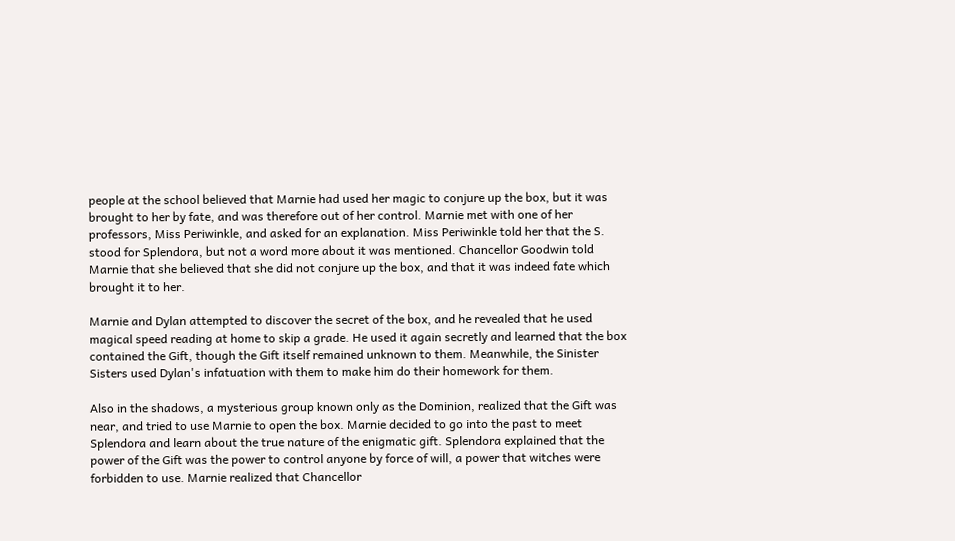people at the school believed that Marnie had used her magic to conjure up the box, but it was brought to her by fate, and was therefore out of her control. Marnie met with one of her professors, Miss Periwinkle, and asked for an explanation. Miss Periwinkle told her that the S. stood for Splendora, but not a word more about it was mentioned. Chancellor Goodwin told Marnie that she believed that she did not conjure up the box, and that it was indeed fate which brought it to her.

Marnie and Dylan attempted to discover the secret of the box, and he revealed that he used magical speed reading at home to skip a grade. He used it again secretly and learned that the box contained the Gift, though the Gift itself remained unknown to them. Meanwhile, the Sinister Sisters used Dylan's infatuation with them to make him do their homework for them.

Also in the shadows, a mysterious group known only as the Dominion, realized that the Gift was near, and tried to use Marnie to open the box. Marnie decided to go into the past to meet Splendora and learn about the true nature of the enigmatic gift. Splendora explained that the power of the Gift was the power to control anyone by force of will, a power that witches were forbidden to use. Marnie realized that Chancellor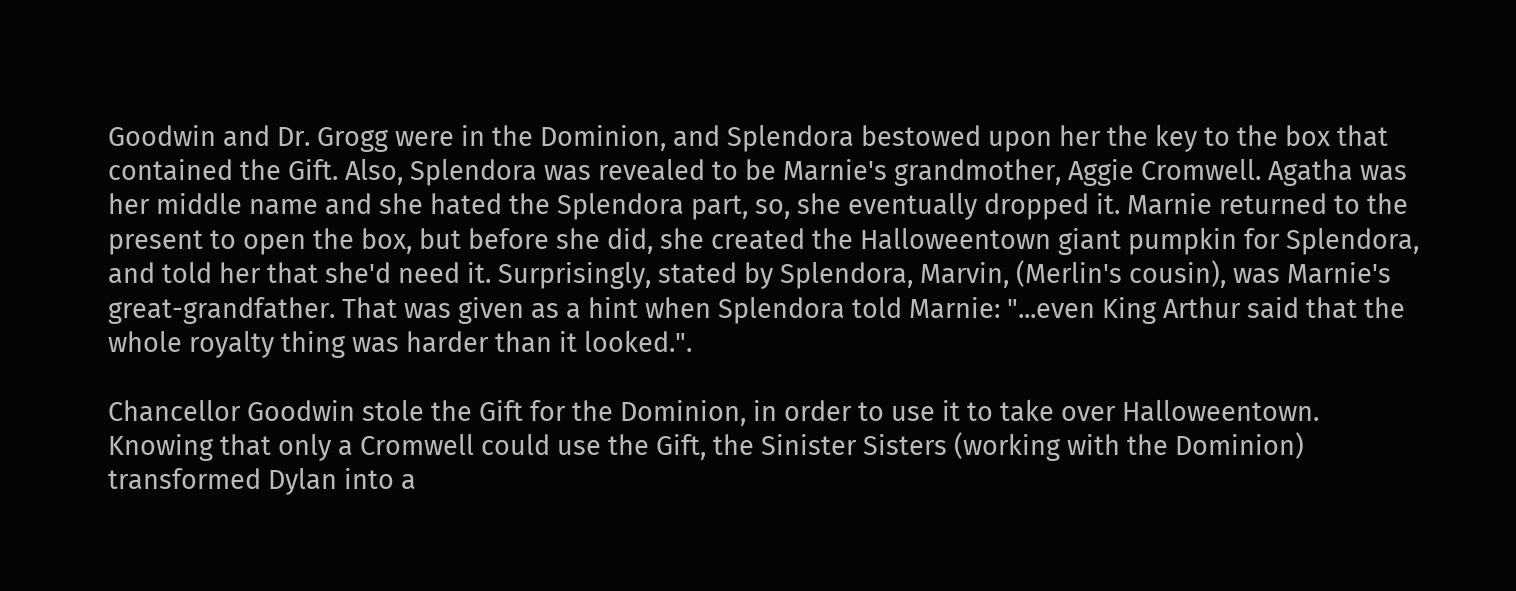Goodwin and Dr. Grogg were in the Dominion, and Splendora bestowed upon her the key to the box that contained the Gift. Also, Splendora was revealed to be Marnie's grandmother, Aggie Cromwell. Agatha was her middle name and she hated the Splendora part, so, she eventually dropped it. Marnie returned to the present to open the box, but before she did, she created the Halloweentown giant pumpkin for Splendora, and told her that she'd need it. Surprisingly, stated by Splendora, Marvin, (Merlin's cousin), was Marnie's great-grandfather. That was given as a hint when Splendora told Marnie: "...even King Arthur said that the whole royalty thing was harder than it looked.".

Chancellor Goodwin stole the Gift for the Dominion, in order to use it to take over Halloweentown. Knowing that only a Cromwell could use the Gift, the Sinister Sisters (working with the Dominion) transformed Dylan into a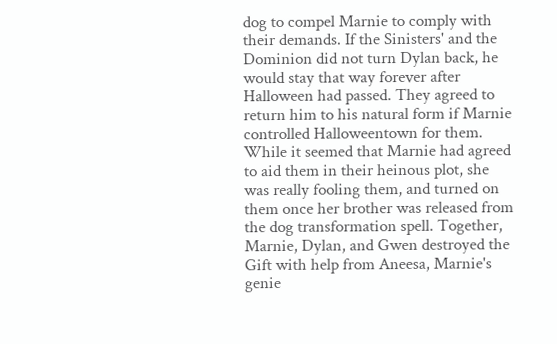dog to compel Marnie to comply with their demands. If the Sinisters' and the Dominion did not turn Dylan back, he would stay that way forever after Halloween had passed. They agreed to return him to his natural form if Marnie controlled Halloweentown for them. While it seemed that Marnie had agreed to aid them in their heinous plot, she was really fooling them, and turned on them once her brother was released from the dog transformation spell. Together, Marnie, Dylan, and Gwen destroyed the Gift with help from Aneesa, Marnie's genie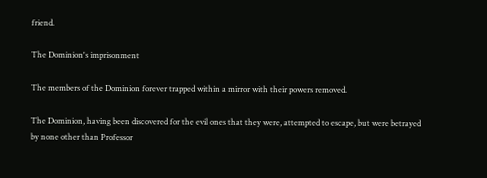friend.

The Dominion's imprisonment

The members of the Dominion forever trapped within a mirror with their powers removed.

The Dominion, having been discovered for the evil ones that they were, attempted to escape, but were betrayed by none other than Professor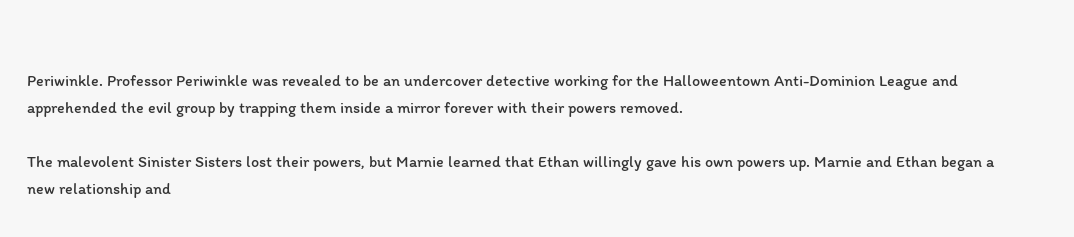Periwinkle. Professor Periwinkle was revealed to be an undercover detective working for the Halloweentown Anti-Dominion League and apprehended the evil group by trapping them inside a mirror forever with their powers removed.

The malevolent Sinister Sisters lost their powers, but Marnie learned that Ethan willingly gave his own powers up. Marnie and Ethan began a new relationship and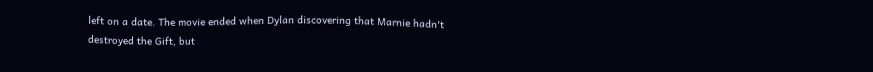left on a date. The movie ended when Dylan discovering that Marnie hadn't destroyed the Gift, but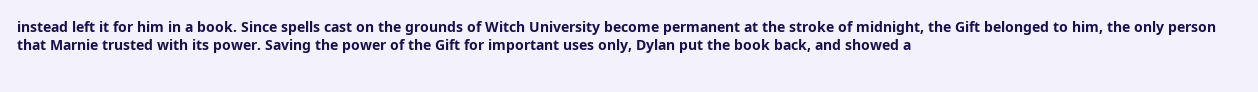instead left it for him in a book. Since spells cast on the grounds of Witch University become permanent at the stroke of midnight, the Gift belonged to him, the only person that Marnie trusted with its power. Saving the power of the Gift for important uses only, Dylan put the book back, and showed a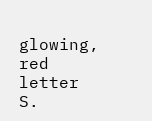glowing, red letter S.